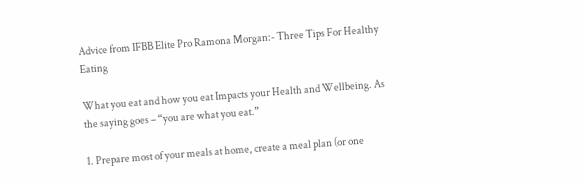Advice from IFBB Elite Pro Ramona Morgan:- Three Tips For Healthy Eating

What you eat and how you eat Impacts your Health and Wellbeing. As the saying goes – “you are what you eat.”

1. Prepare most of your meals at home, create a meal plan (or one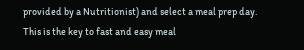provided by a Nutritionist) and select a meal prep day. This is the key to fast and easy meal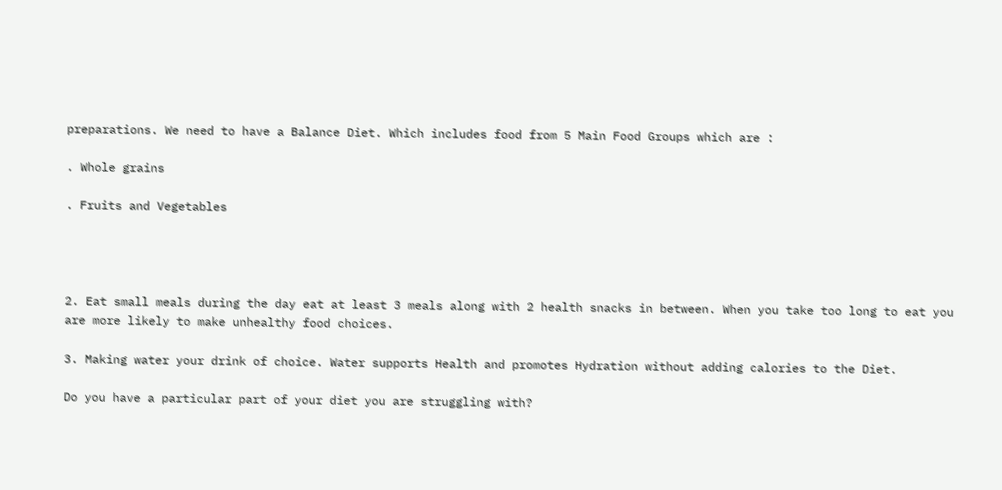preparations. We need to have a Balance Diet. Which includes food from 5 Main Food Groups which are :

. Whole grains

. Fruits and Vegetables




2. Eat small meals during the day eat at least 3 meals along with 2 health snacks in between. When you take too long to eat you are more likely to make unhealthy food choices.

3. Making water your drink of choice. Water supports Health and promotes Hydration without adding calories to the Diet.

Do you have a particular part of your diet you are struggling with?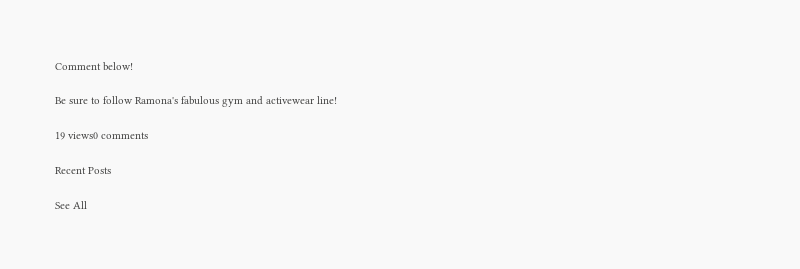Comment below!

Be sure to follow Ramona's fabulous gym and activewear line!

19 views0 comments

Recent Posts

See All